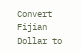Convert Fijian Dollar to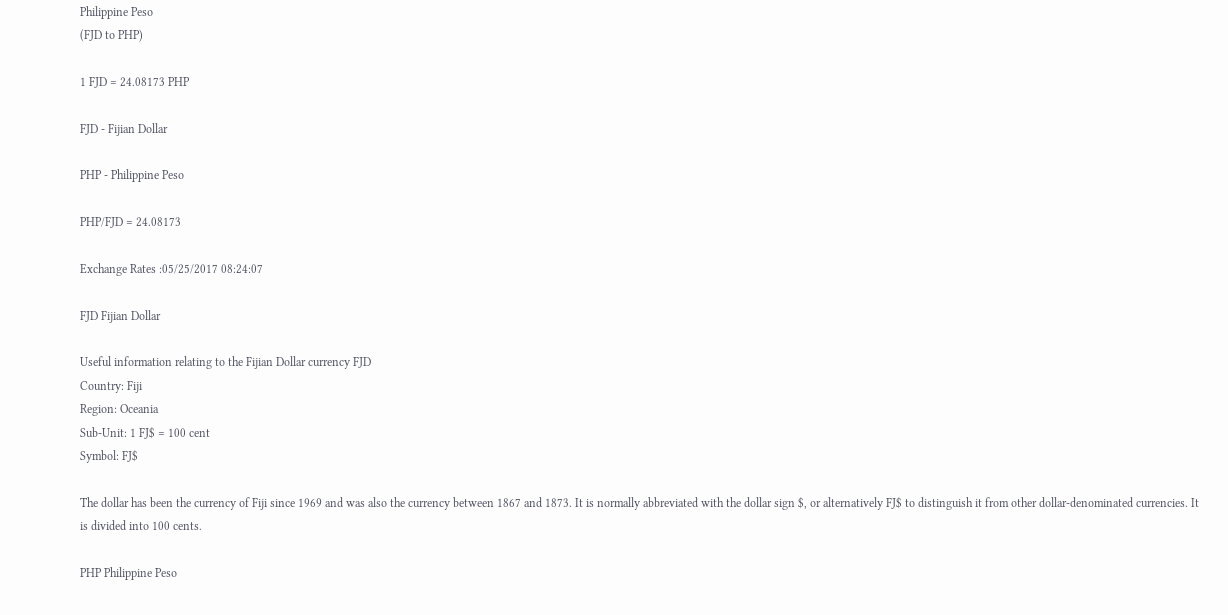Philippine Peso
(FJD to PHP)

1 FJD = 24.08173 PHP

FJD - Fijian Dollar

PHP - Philippine Peso

PHP/FJD = 24.08173

Exchange Rates :05/25/2017 08:24:07

FJD Fijian Dollar

Useful information relating to the Fijian Dollar currency FJD
Country: Fiji
Region: Oceania
Sub-Unit: 1 FJ$ = 100 cent
Symbol: FJ$

The dollar has been the currency of Fiji since 1969 and was also the currency between 1867 and 1873. It is normally abbreviated with the dollar sign $, or alternatively FJ$ to distinguish it from other dollar-denominated currencies. It is divided into 100 cents.

PHP Philippine Peso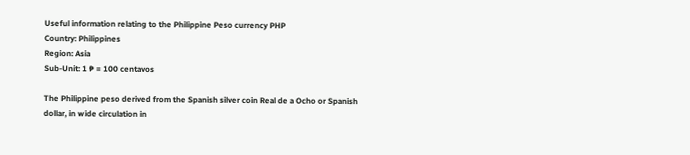Useful information relating to the Philippine Peso currency PHP
Country: Philippines
Region: Asia
Sub-Unit: 1 ₱ = 100 centavos

The Philippine peso derived from the Spanish silver coin Real de a Ocho or Spanish dollar, in wide circulation in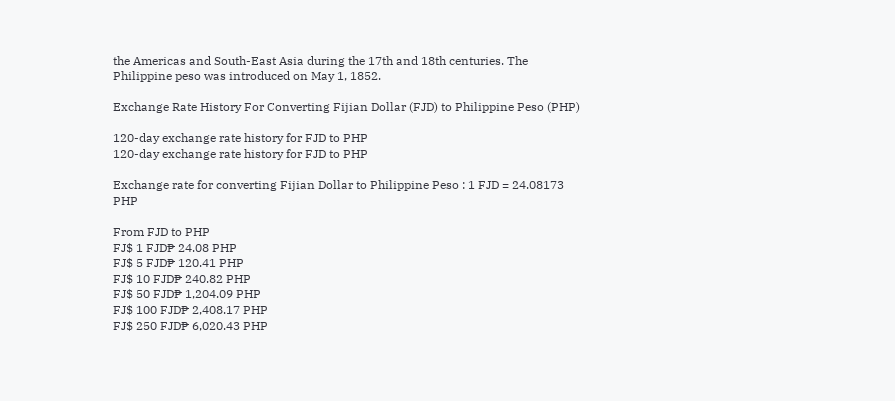the Americas and South-East Asia during the 17th and 18th centuries. The Philippine peso was introduced on May 1, 1852.

Exchange Rate History For Converting Fijian Dollar (FJD) to Philippine Peso (PHP)

120-day exchange rate history for FJD to PHP
120-day exchange rate history for FJD to PHP

Exchange rate for converting Fijian Dollar to Philippine Peso : 1 FJD = 24.08173 PHP

From FJD to PHP
FJ$ 1 FJD₱ 24.08 PHP
FJ$ 5 FJD₱ 120.41 PHP
FJ$ 10 FJD₱ 240.82 PHP
FJ$ 50 FJD₱ 1,204.09 PHP
FJ$ 100 FJD₱ 2,408.17 PHP
FJ$ 250 FJD₱ 6,020.43 PHP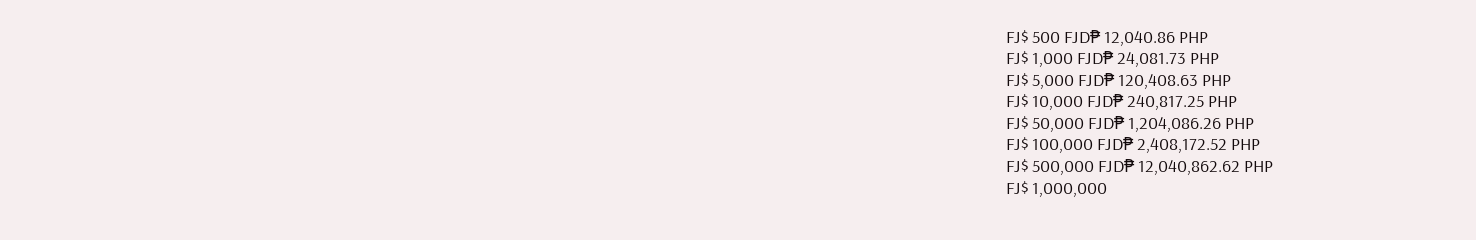FJ$ 500 FJD₱ 12,040.86 PHP
FJ$ 1,000 FJD₱ 24,081.73 PHP
FJ$ 5,000 FJD₱ 120,408.63 PHP
FJ$ 10,000 FJD₱ 240,817.25 PHP
FJ$ 50,000 FJD₱ 1,204,086.26 PHP
FJ$ 100,000 FJD₱ 2,408,172.52 PHP
FJ$ 500,000 FJD₱ 12,040,862.62 PHP
FJ$ 1,000,000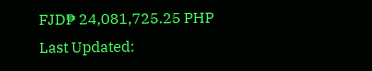FJD₱ 24,081,725.25 PHP
Last Updated: